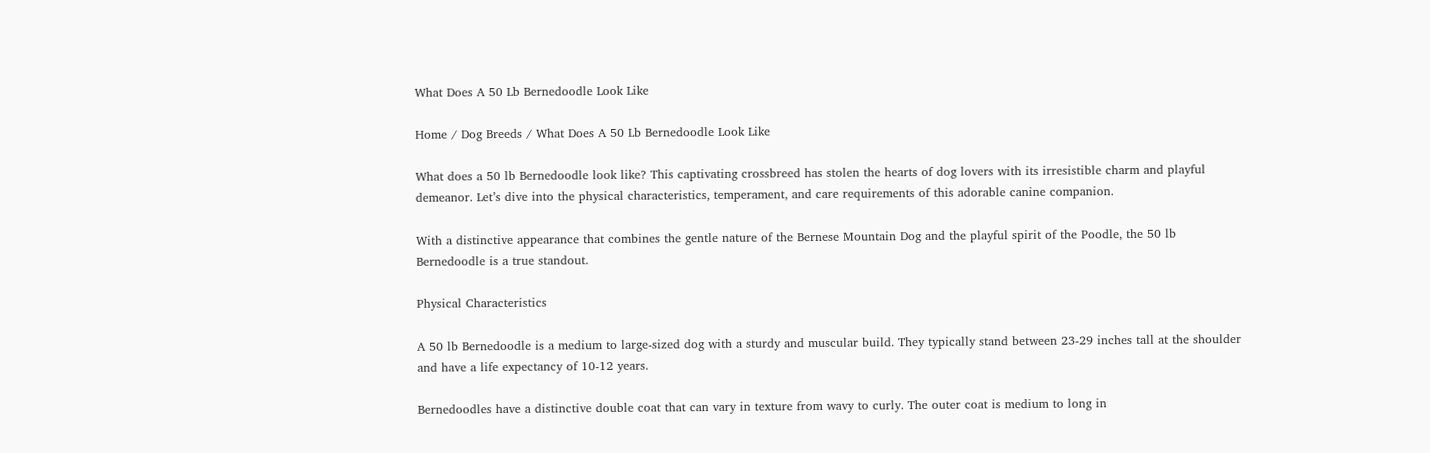What Does A 50 Lb Bernedoodle Look Like

Home / Dog Breeds / What Does A 50 Lb Bernedoodle Look Like

What does a 50 lb Bernedoodle look like? This captivating crossbreed has stolen the hearts of dog lovers with its irresistible charm and playful demeanor. Let’s dive into the physical characteristics, temperament, and care requirements of this adorable canine companion.

With a distinctive appearance that combines the gentle nature of the Bernese Mountain Dog and the playful spirit of the Poodle, the 50 lb Bernedoodle is a true standout.

Physical Characteristics

A 50 lb Bernedoodle is a medium to large-sized dog with a sturdy and muscular build. They typically stand between 23-29 inches tall at the shoulder and have a life expectancy of 10-12 years.

Bernedoodles have a distinctive double coat that can vary in texture from wavy to curly. The outer coat is medium to long in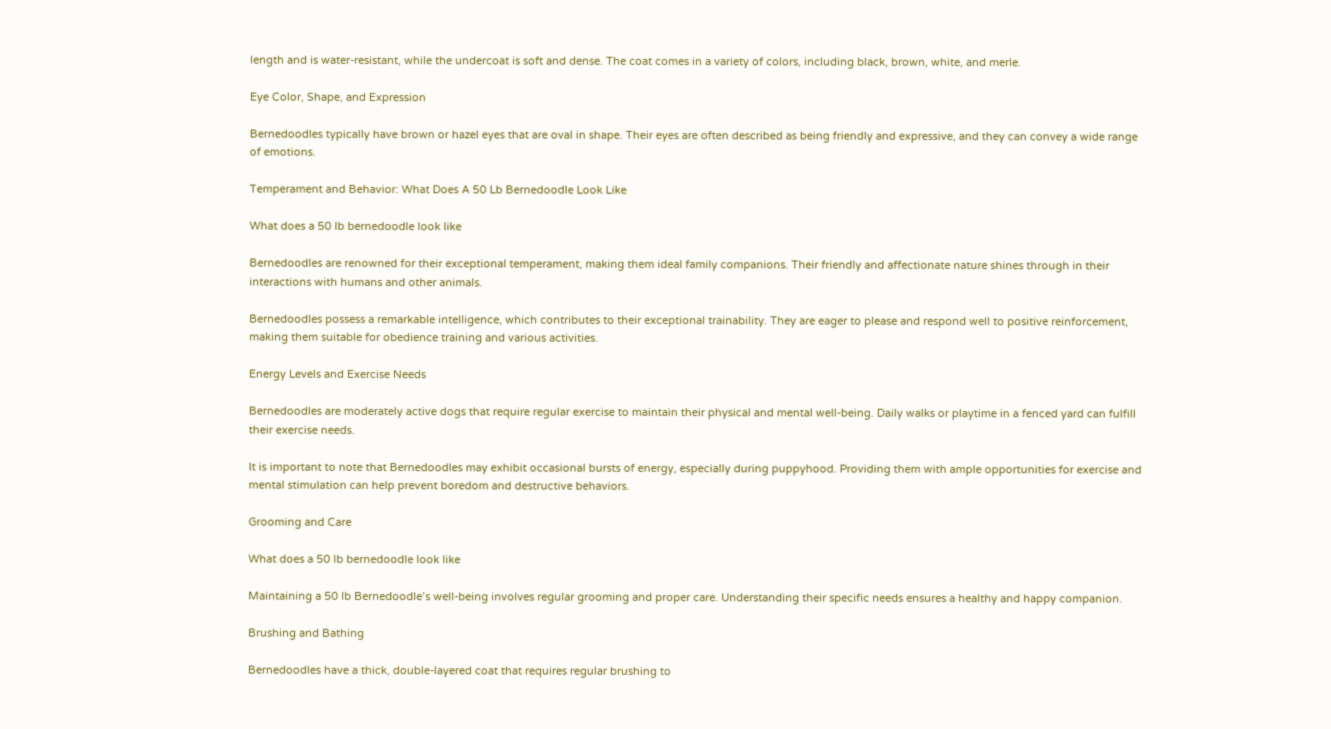length and is water-resistant, while the undercoat is soft and dense. The coat comes in a variety of colors, including black, brown, white, and merle.

Eye Color, Shape, and Expression

Bernedoodles typically have brown or hazel eyes that are oval in shape. Their eyes are often described as being friendly and expressive, and they can convey a wide range of emotions.

Temperament and Behavior: What Does A 50 Lb Bernedoodle Look Like

What does a 50 lb bernedoodle look like

Bernedoodles are renowned for their exceptional temperament, making them ideal family companions. Their friendly and affectionate nature shines through in their interactions with humans and other animals.

Bernedoodles possess a remarkable intelligence, which contributes to their exceptional trainability. They are eager to please and respond well to positive reinforcement, making them suitable for obedience training and various activities.

Energy Levels and Exercise Needs

Bernedoodles are moderately active dogs that require regular exercise to maintain their physical and mental well-being. Daily walks or playtime in a fenced yard can fulfill their exercise needs.

It is important to note that Bernedoodles may exhibit occasional bursts of energy, especially during puppyhood. Providing them with ample opportunities for exercise and mental stimulation can help prevent boredom and destructive behaviors.

Grooming and Care

What does a 50 lb bernedoodle look like

Maintaining a 50 lb Bernedoodle’s well-being involves regular grooming and proper care. Understanding their specific needs ensures a healthy and happy companion.

Brushing and Bathing

Bernedoodles have a thick, double-layered coat that requires regular brushing to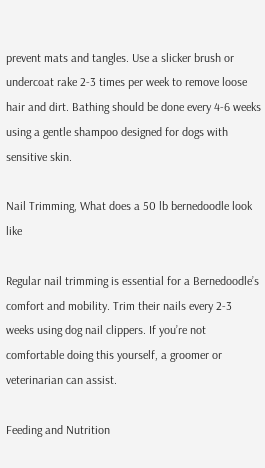prevent mats and tangles. Use a slicker brush or undercoat rake 2-3 times per week to remove loose hair and dirt. Bathing should be done every 4-6 weeks using a gentle shampoo designed for dogs with sensitive skin.

Nail Trimming, What does a 50 lb bernedoodle look like

Regular nail trimming is essential for a Bernedoodle’s comfort and mobility. Trim their nails every 2-3 weeks using dog nail clippers. If you’re not comfortable doing this yourself, a groomer or veterinarian can assist.

Feeding and Nutrition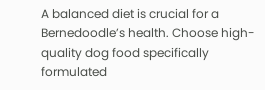A balanced diet is crucial for a Bernedoodle’s health. Choose high-quality dog food specifically formulated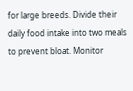for large breeds. Divide their daily food intake into two meals to prevent bloat. Monitor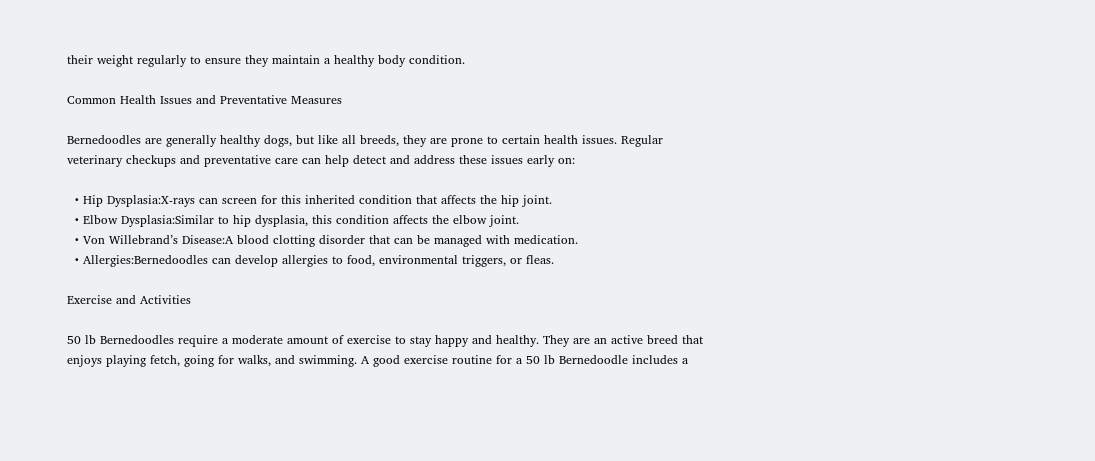their weight regularly to ensure they maintain a healthy body condition.

Common Health Issues and Preventative Measures

Bernedoodles are generally healthy dogs, but like all breeds, they are prone to certain health issues. Regular veterinary checkups and preventative care can help detect and address these issues early on:

  • Hip Dysplasia:X-rays can screen for this inherited condition that affects the hip joint.
  • Elbow Dysplasia:Similar to hip dysplasia, this condition affects the elbow joint.
  • Von Willebrand’s Disease:A blood clotting disorder that can be managed with medication.
  • Allergies:Bernedoodles can develop allergies to food, environmental triggers, or fleas.

Exercise and Activities

50 lb Bernedoodles require a moderate amount of exercise to stay happy and healthy. They are an active breed that enjoys playing fetch, going for walks, and swimming. A good exercise routine for a 50 lb Bernedoodle includes a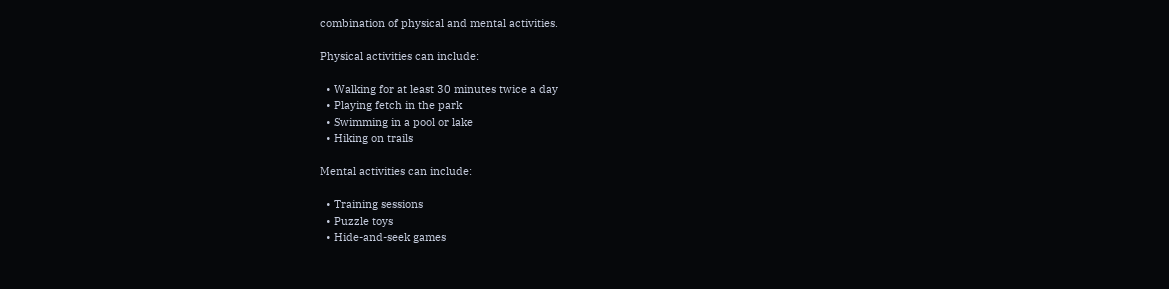combination of physical and mental activities.

Physical activities can include:

  • Walking for at least 30 minutes twice a day
  • Playing fetch in the park
  • Swimming in a pool or lake
  • Hiking on trails

Mental activities can include:

  • Training sessions
  • Puzzle toys
  • Hide-and-seek games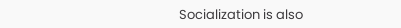Socialization is also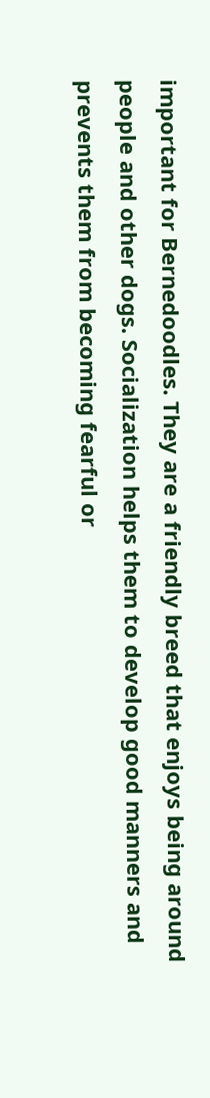important for Bernedoodles. They are a friendly breed that enjoys being around people and other dogs. Socialization helps them to develop good manners and prevents them from becoming fearful or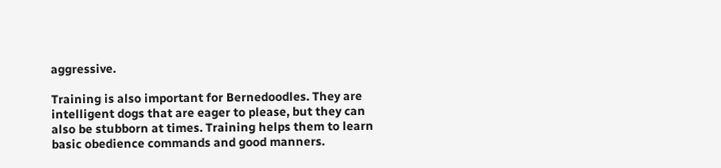aggressive.

Training is also important for Bernedoodles. They are intelligent dogs that are eager to please, but they can also be stubborn at times. Training helps them to learn basic obedience commands and good manners.